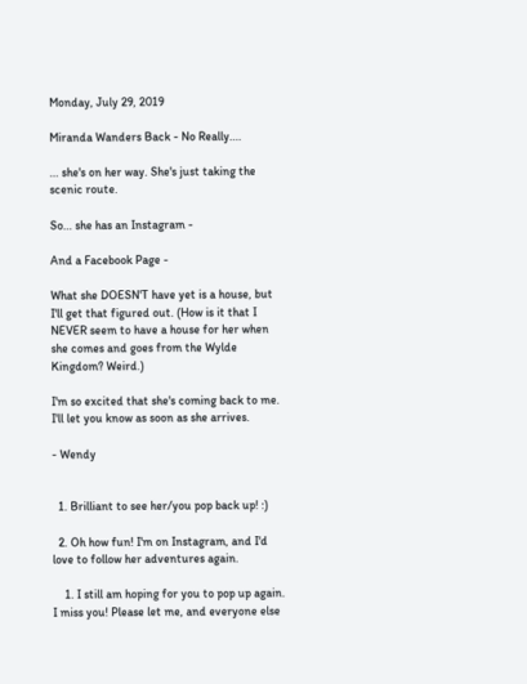Monday, July 29, 2019

Miranda Wanders Back - No Really....

... she's on her way. She's just taking the scenic route.

So... she has an Instagram -

And a Facebook Page -

What she DOESN'T have yet is a house, but I'll get that figured out. (How is it that I NEVER seem to have a house for her when she comes and goes from the Wylde Kingdom? Weird.)

I'm so excited that she's coming back to me. I'll let you know as soon as she arrives.

- Wendy


  1. Brilliant to see her/you pop back up! :)

  2. Oh how fun! I'm on Instagram, and I'd love to follow her adventures again.

    1. I still am hoping for you to pop up again. I miss you! Please let me, and everyone else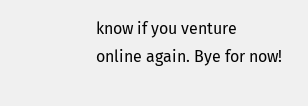know if you venture online again. Bye for now!